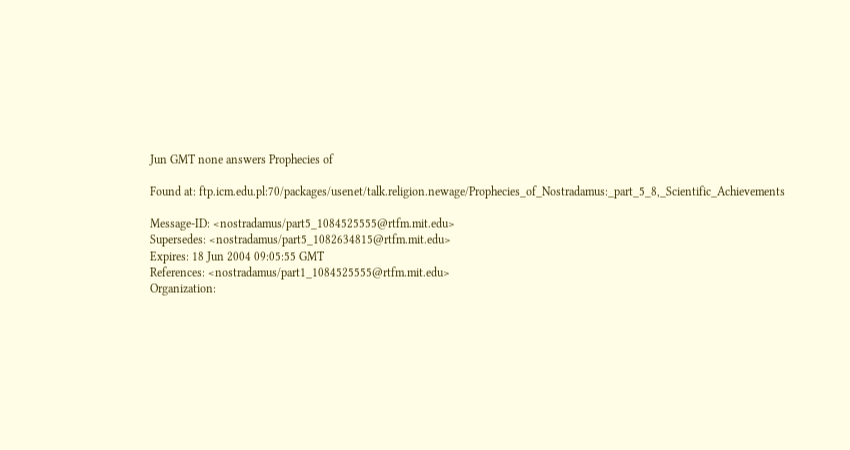Jun GMT none answers Prophecies of

Found at: ftp.icm.edu.pl:70/packages/usenet/talk.religion.newage/Prophecies_of_Nostradamus:_part_5_8,_Scientific_Achievements

Message-ID: <nostradamus/part5_1084525555@rtfm.mit.edu>
Supersedes: <nostradamus/part5_1082634815@rtfm.mit.edu>
Expires: 18 Jun 2004 09:05:55 GMT
References: <nostradamus/part1_1084525555@rtfm.mit.edu>
Organization: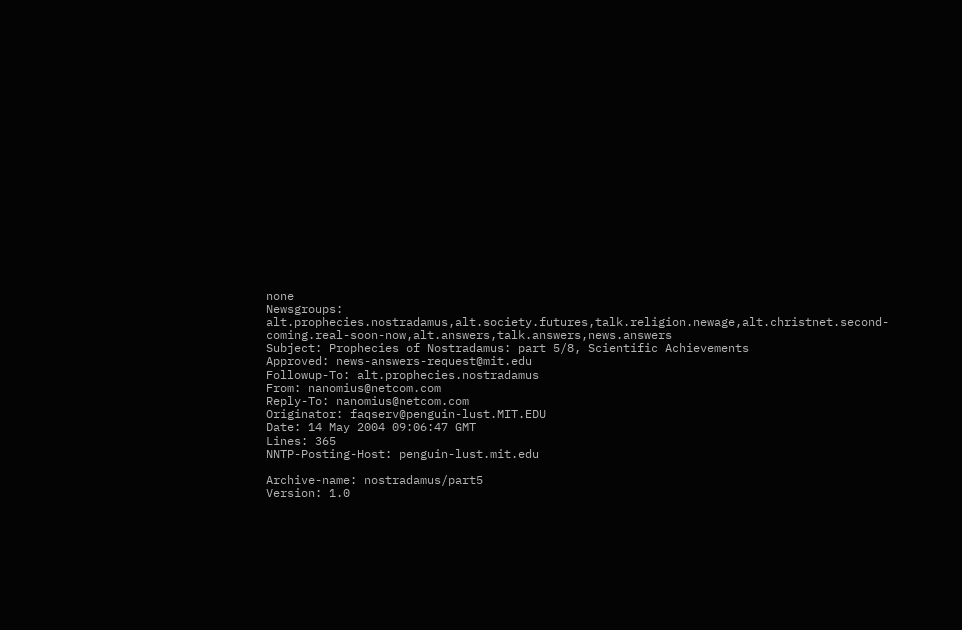none
Newsgroups: alt.prophecies.nostradamus,alt.society.futures,talk.religion.newage,alt.christnet.second-coming.real-soon-now,alt.answers,talk.answers,news.answers
Subject: Prophecies of Nostradamus: part 5/8, Scientific Achievements
Approved: news-answers-request@mit.edu
Followup-To: alt.prophecies.nostradamus
From: nanomius@netcom.com
Reply-To: nanomius@netcom.com
Originator: faqserv@penguin-lust.MIT.EDU
Date: 14 May 2004 09:06:47 GMT
Lines: 365
NNTP-Posting-Host: penguin-lust.mit.edu

Archive-name: nostradamus/part5
Version: 1.0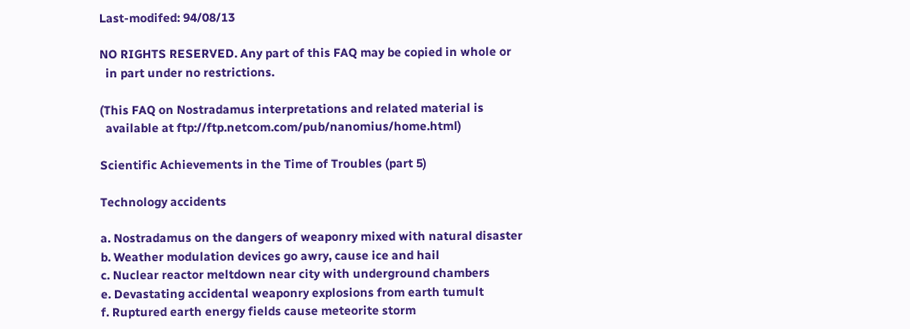Last-modifed: 94/08/13

NO RIGHTS RESERVED. Any part of this FAQ may be copied in whole or
  in part under no restrictions.

(This FAQ on Nostradamus interpretations and related material is
  available at ftp://ftp.netcom.com/pub/nanomius/home.html)

Scientific Achievements in the Time of Troubles (part 5)

Technology accidents

a. Nostradamus on the dangers of weaponry mixed with natural disaster
b. Weather modulation devices go awry, cause ice and hail
c. Nuclear reactor meltdown near city with underground chambers
e. Devastating accidental weaponry explosions from earth tumult
f. Ruptured earth energy fields cause meteorite storm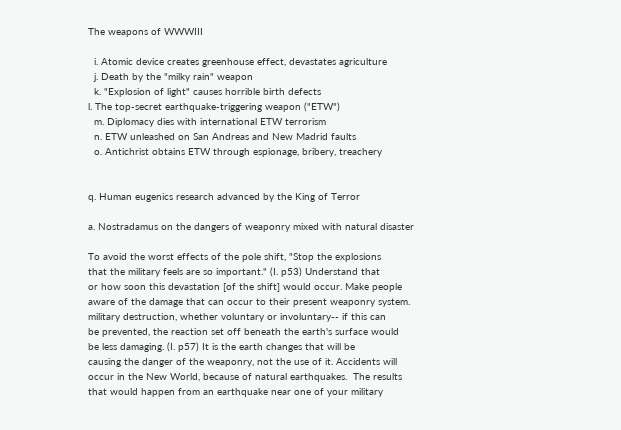The weapons of WWWIII

  i. Atomic device creates greenhouse effect, devastates agriculture
  j. Death by the "milky rain" weapon
  k. "Explosion of light" causes horrible birth defects
l. The top-secret earthquake-triggering weapon ("ETW")
  m. Diplomacy dies with international ETW terrorism
  n. ETW unleashed on San Andreas and New Madrid faults
  o. Antichrist obtains ETW through espionage, bribery, treachery


q. Human eugenics research advanced by the King of Terror

a. Nostradamus on the dangers of weaponry mixed with natural disaster

To avoid the worst effects of the pole shift, "Stop the explosions
that the military feels are so important." (I. p53) Understand that
or how soon this devastation [of the shift] would occur. Make people
aware of the damage that can occur to their present weaponry system.
military destruction, whether voluntary or involuntary-- if this can
be prevented, the reaction set off beneath the earth's surface would
be less damaging. (I. p57) It is the earth changes that will be
causing the danger of the weaponry, not the use of it. Accidents will
occur in the New World, because of natural earthquakes.  The results
that would happen from an earthquake near one of your military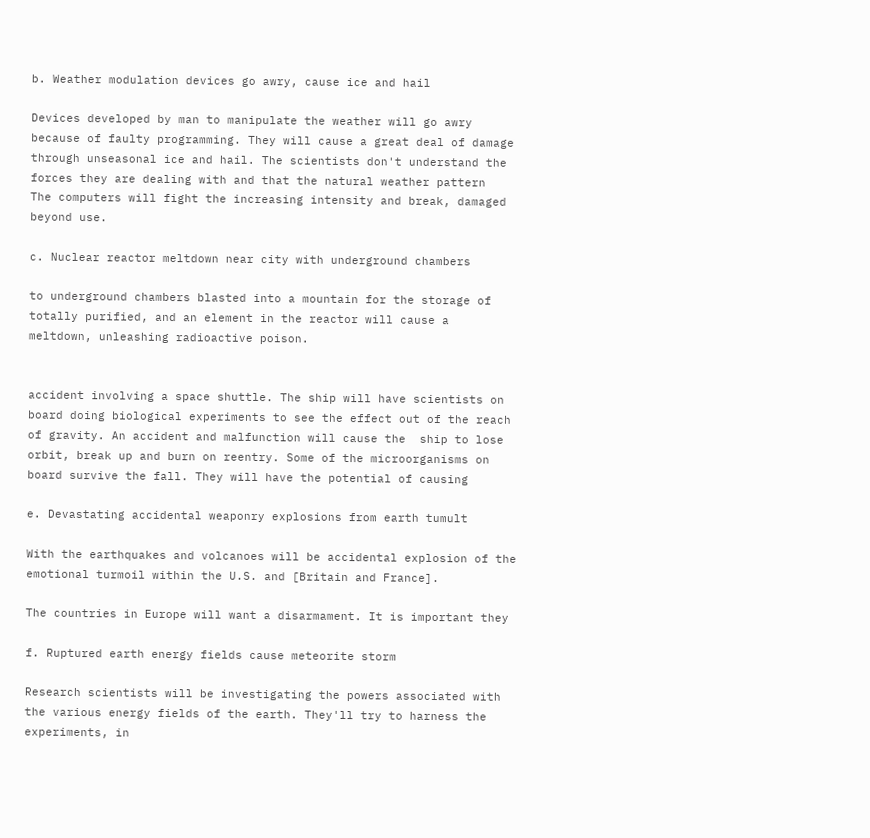b. Weather modulation devices go awry, cause ice and hail

Devices developed by man to manipulate the weather will go awry
because of faulty programming. They will cause a great deal of damage
through unseasonal ice and hail. The scientists don't understand the
forces they are dealing with and that the natural weather pattern
The computers will fight the increasing intensity and break, damaged
beyond use.

c. Nuclear reactor meltdown near city with underground chambers

to underground chambers blasted into a mountain for the storage of
totally purified, and an element in the reactor will cause a
meltdown, unleashing radioactive poison.


accident involving a space shuttle. The ship will have scientists on
board doing biological experiments to see the effect out of the reach
of gravity. An accident and malfunction will cause the  ship to lose
orbit, break up and burn on reentry. Some of the microorganisms on
board survive the fall. They will have the potential of causing

e. Devastating accidental weaponry explosions from earth tumult

With the earthquakes and volcanoes will be accidental explosion of the
emotional turmoil within the U.S. and [Britain and France].

The countries in Europe will want a disarmament. It is important they

f. Ruptured earth energy fields cause meteorite storm

Research scientists will be investigating the powers associated with
the various energy fields of the earth. They'll try to harness the
experiments, in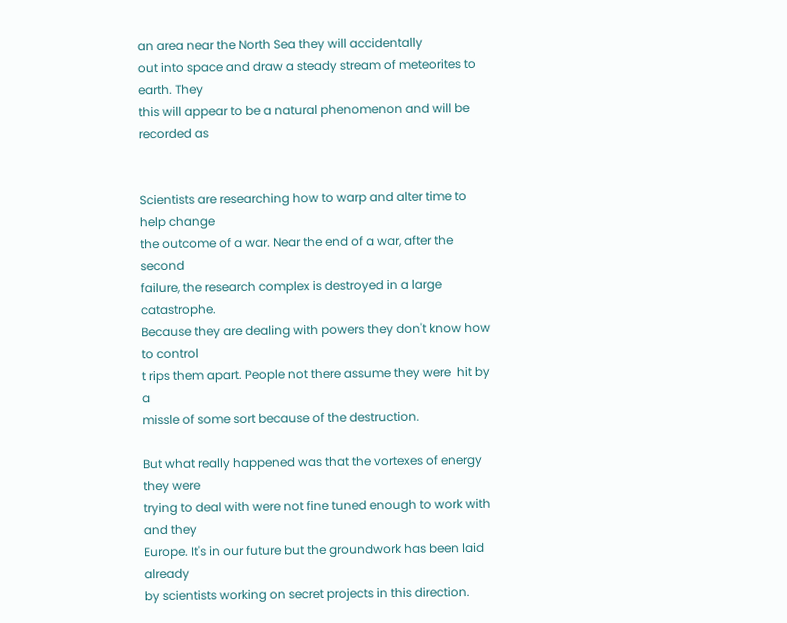an area near the North Sea they will accidentally
out into space and draw a steady stream of meteorites to earth. They
this will appear to be a natural phenomenon and will be recorded as


Scientists are researching how to warp and alter time to help change
the outcome of a war. Near the end of a war, after the second
failure, the research complex is destroyed in a large catastrophe.
Because they are dealing with powers they don't know how to control
t rips them apart. People not there assume they were  hit by a
missle of some sort because of the destruction.

But what really happened was that the vortexes of energy they were
trying to deal with were not fine tuned enough to work with and they
Europe. It's in our future but the groundwork has been laid already
by scientists working on secret projects in this direction.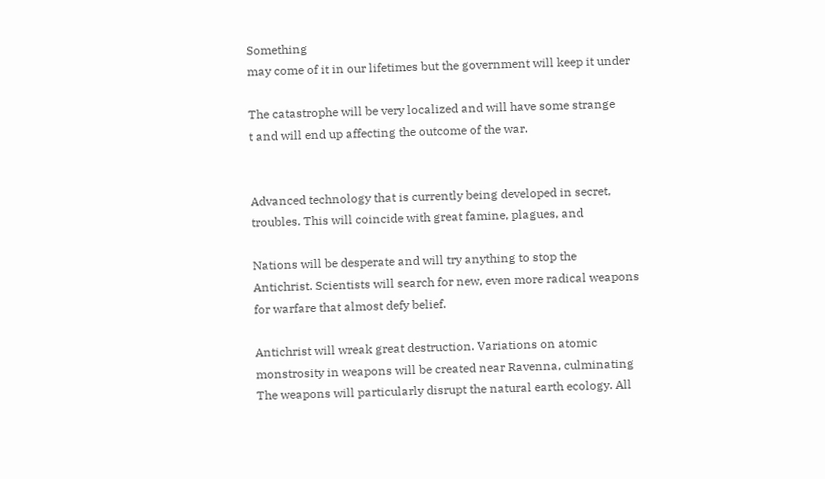Something
may come of it in our lifetimes but the government will keep it under

The catastrophe will be very localized and will have some strange
t and will end up affecting the outcome of the war.


Advanced technology that is currently being developed in secret,
troubles. This will coincide with great famine, plagues, and

Nations will be desperate and will try anything to stop the
Antichrist. Scientists will search for new, even more radical weapons
for warfare that almost defy belief.

Antichrist will wreak great destruction. Variations on atomic
monstrosity in weapons will be created near Ravenna, culminating
The weapons will particularly disrupt the natural earth ecology. All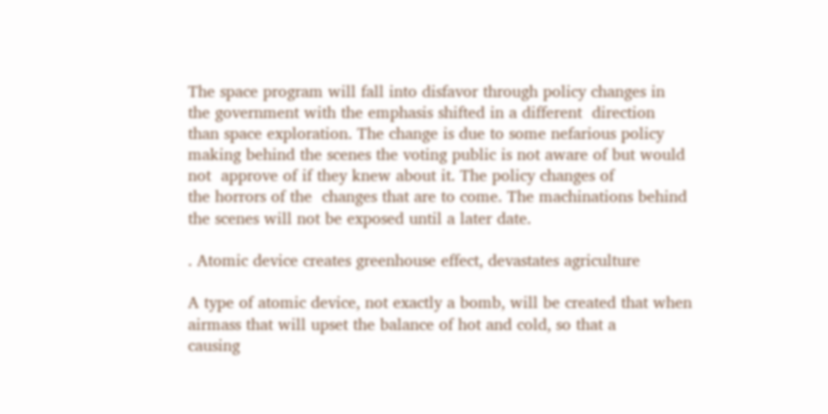The space program will fall into disfavor through policy changes in
the government with the emphasis shifted in a different  direction
than space exploration. The change is due to some nefarious policy
making behind the scenes the voting public is not aware of but would
not  approve of if they knew about it. The policy changes of
the horrors of the  changes that are to come. The machinations behind
the scenes will not be exposed until a later date.

. Atomic device creates greenhouse effect, devastates agriculture

A type of atomic device, not exactly a bomb, will be created that when
airmass that will upset the balance of hot and cold, so that a
causing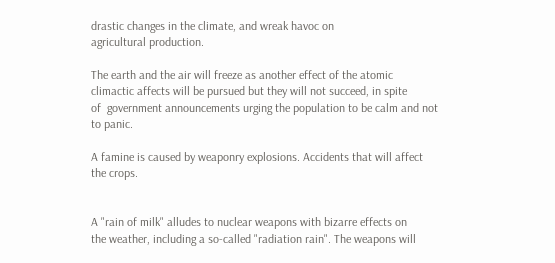drastic changes in the climate, and wreak havoc on
agricultural production.

The earth and the air will freeze as another effect of the atomic
climactic affects will be pursued but they will not succeed, in spite
of  government announcements urging the population to be calm and not
to panic.

A famine is caused by weaponry explosions. Accidents that will affect
the crops.


A "rain of milk" alludes to nuclear weapons with bizarre effects on
the weather, including a so-called "radiation rain". The weapons will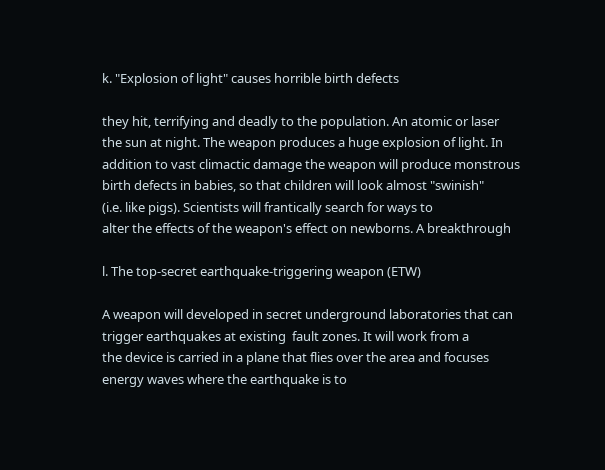k. "Explosion of light" causes horrible birth defects

they hit, terrifying and deadly to the population. An atomic or laser
the sun at night. The weapon produces a huge explosion of light. In
addition to vast climactic damage the weapon will produce monstrous
birth defects in babies, so that children will look almost "swinish"
(i.e. like pigs). Scientists will frantically search for ways to
alter the effects of the weapon's effect on newborns. A breakthrough

l. The top-secret earthquake-triggering weapon (ETW)

A weapon will developed in secret underground laboratories that can
trigger earthquakes at existing  fault zones. It will work from a
the device is carried in a plane that flies over the area and focuses
energy waves where the earthquake is to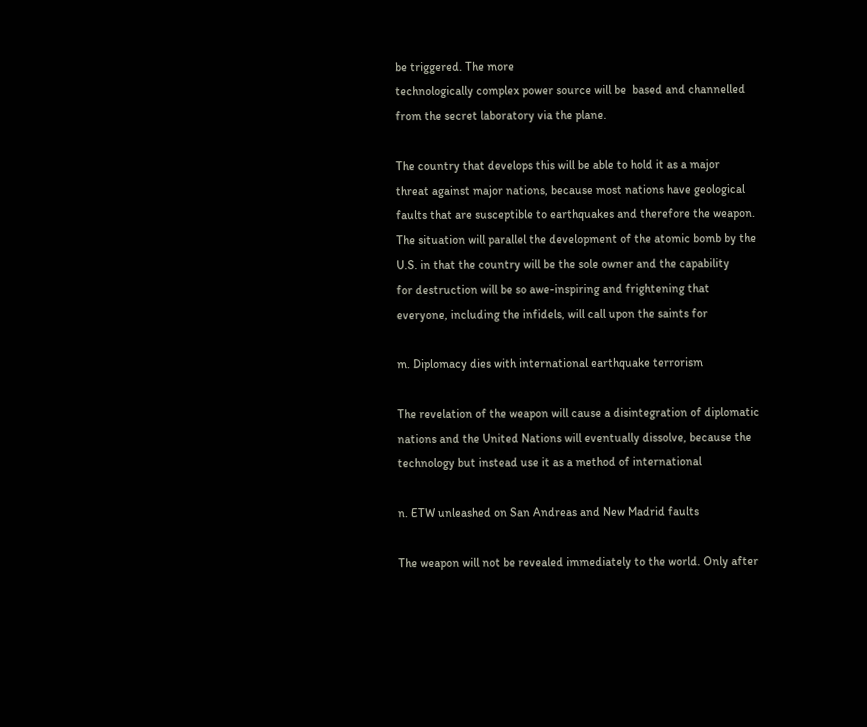be triggered. The more
technologically complex power source will be  based and channelled
from the secret laboratory via the plane.

The country that develops this will be able to hold it as a major
threat against major nations, because most nations have geological
faults that are susceptible to earthquakes and therefore the weapon.
The situation will parallel the development of the atomic bomb by the
U.S. in that the country will be the sole owner and the capability
for destruction will be so awe-inspiring and frightening that
everyone, including the infidels, will call upon the saints for

m. Diplomacy dies with international earthquake terrorism

The revelation of the weapon will cause a disintegration of diplomatic
nations and the United Nations will eventually dissolve, because the
technology but instead use it as a method of international

n. ETW unleashed on San Andreas and New Madrid faults

The weapon will not be revealed immediately to the world. Only after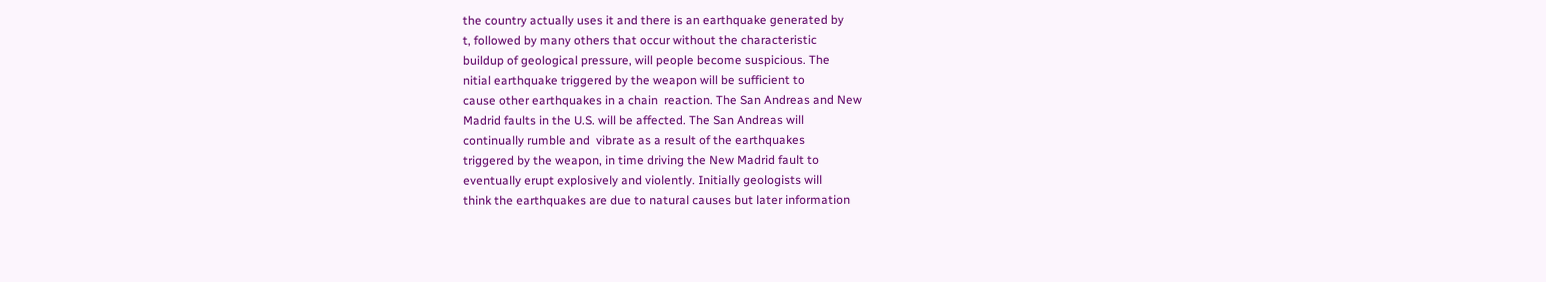the country actually uses it and there is an earthquake generated by
t, followed by many others that occur without the characteristic
buildup of geological pressure, will people become suspicious. The
nitial earthquake triggered by the weapon will be sufficient to
cause other earthquakes in a chain  reaction. The San Andreas and New
Madrid faults in the U.S. will be affected. The San Andreas will
continually rumble and  vibrate as a result of the earthquakes
triggered by the weapon, in time driving the New Madrid fault to
eventually erupt explosively and violently. Initially geologists will
think the earthquakes are due to natural causes but later information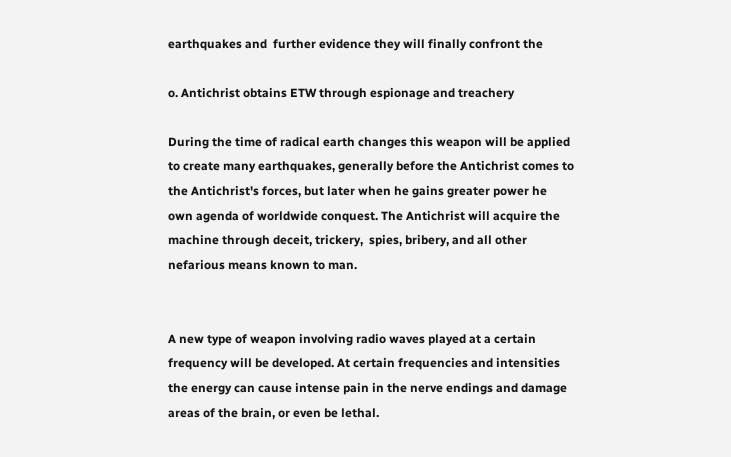earthquakes and  further evidence they will finally confront the

o. Antichrist obtains ETW through espionage and treachery

During the time of radical earth changes this weapon will be applied
to create many earthquakes, generally before the Antichrist comes to
the Antichrist's forces, but later when he gains greater power he
own agenda of worldwide conquest. The Antichrist will acquire the
machine through deceit, trickery,  spies, bribery, and all other
nefarious means known to man.


A new type of weapon involving radio waves played at a certain
frequency will be developed. At certain frequencies and intensities
the energy can cause intense pain in the nerve endings and damage
areas of the brain, or even be lethal.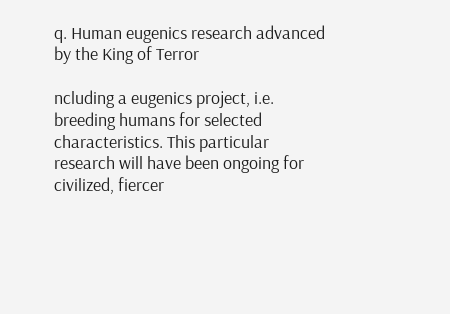q. Human eugenics research advanced by the King of Terror

ncluding a eugenics project, i.e. breeding humans for selected
characteristics. This particular research will have been ongoing for
civilized, fiercer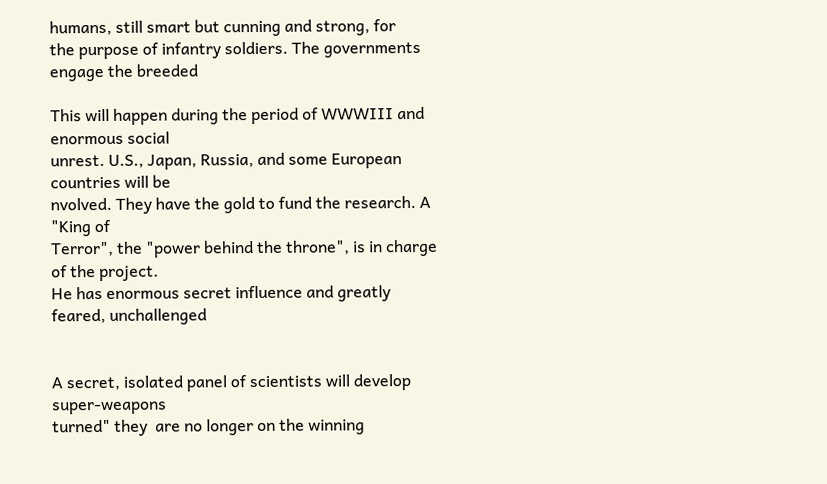humans, still smart but cunning and strong, for
the purpose of infantry soldiers. The governments engage the breeded

This will happen during the period of WWWIII and enormous social
unrest. U.S., Japan, Russia, and some European countries will be
nvolved. They have the gold to fund the research. A "King of
Terror", the "power behind the throne", is in charge of the project.
He has enormous secret influence and greatly feared, unchallenged


A secret, isolated panel of scientists will develop super-weapons
turned" they  are no longer on the winning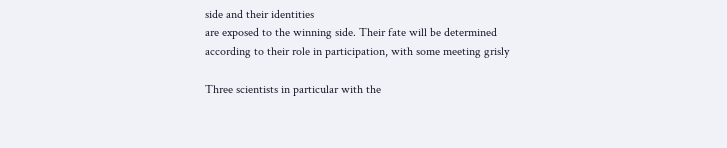side and their identities
are exposed to the winning side. Their fate will be determined
according to their role in participation, with some meeting grisly

Three scientists in particular with the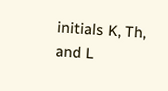initials K, Th, and L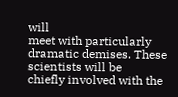will
meet with particularly dramatic demises. These scientists will be
chiefly involved with the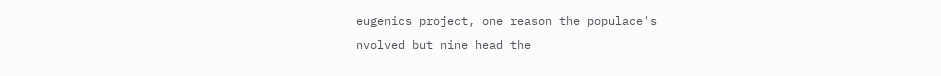eugenics project, one reason the populace's
nvolved but nine head the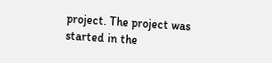project. The project was started in the